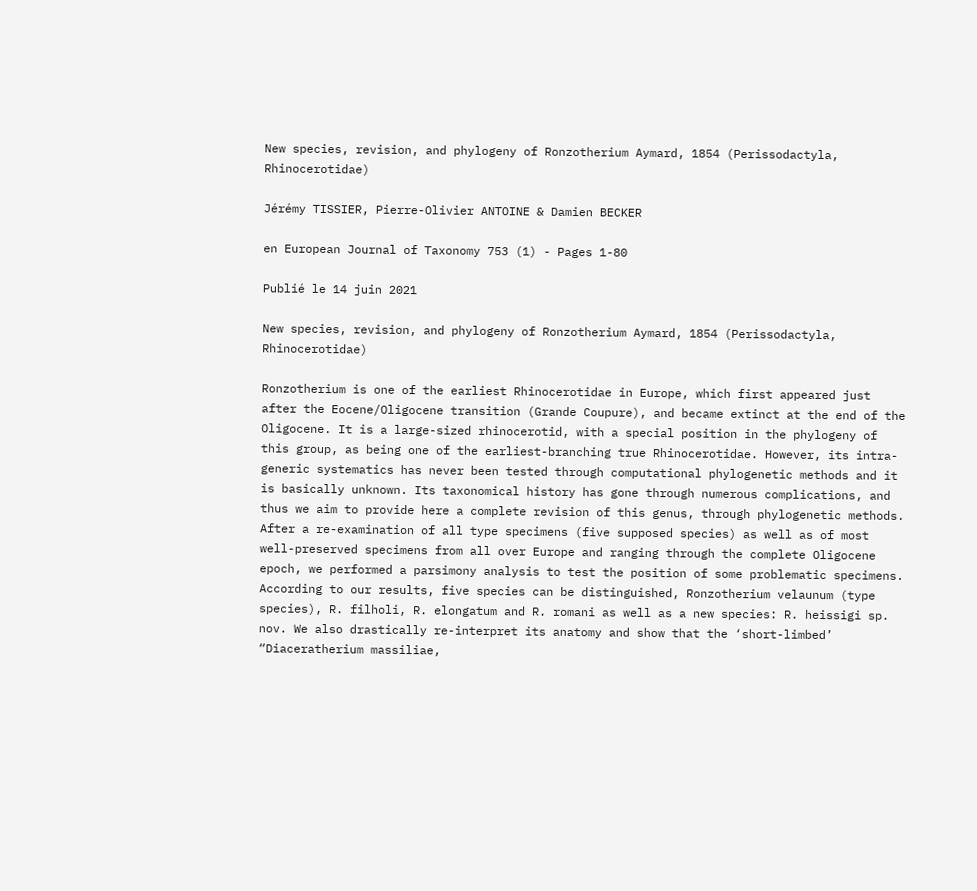New species, revision, and phylogeny of Ronzotherium Aymard, 1854 (Perissodactyla, Rhinocerotidae)

Jérémy TISSIER, Pierre-Olivier ANTOINE & Damien BECKER

en European Journal of Taxonomy 753 (1) - Pages 1-80

Publié le 14 juin 2021

New species, revision, and phylogeny of Ronzotherium Aymard, 1854 (Perissodactyla, Rhinocerotidae)

Ronzotherium is one of the earliest Rhinocerotidae in Europe, which first appeared just after the Eocene/Oligocene transition (Grande Coupure), and became extinct at the end of the Oligocene. It is a large-sized rhinocerotid, with a special position in the phylogeny of this group, as being one of the earliest-branching true Rhinocerotidae. However, its intra-generic systematics has never been tested through computational phylogenetic methods and it is basically unknown. Its taxonomical history has gone through numerous complications, and thus we aim to provide here a complete revision of this genus, through phylogenetic methods. After a re-examination of all type specimens (five supposed species) as well as of most well-preserved specimens from all over Europe and ranging through the complete Oligocene epoch, we performed a parsimony analysis to test the position of some problematic specimens. According to our results, five species can be distinguished, Ronzotherium velaunum (type species), R. filholi, R. elongatum and R. romani as well as a new species: R. heissigi sp. nov. We also drastically re-interpret its anatomy and show that the ‘short-limbed’ “Diaceratherium massiliae,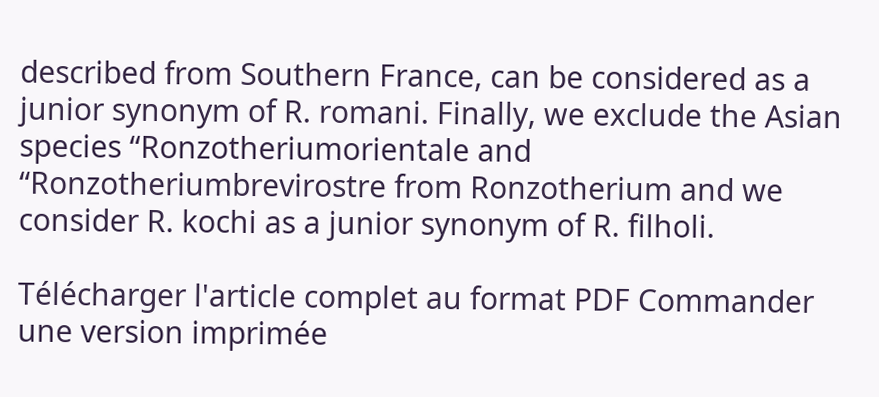described from Southern France, can be considered as a junior synonym of R. romani. Finally, we exclude the Asian species “Ronzotheriumorientale and “Ronzotheriumbrevirostre from Ronzotherium and we consider R. kochi as a junior synonym of R. filholi.

Télécharger l'article complet au format PDF Commander une version imprimée